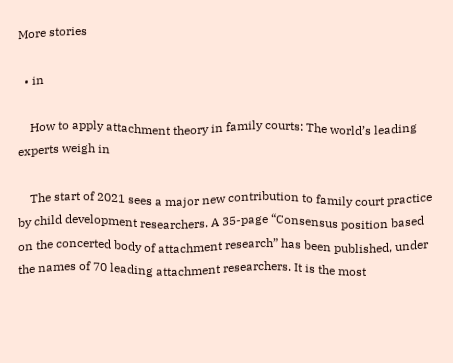More stories

  • in

    How to apply attachment theory in family courts: The world’s leading experts weigh in

    The start of 2021 sees a major new contribution to family court practice by child development researchers. A 35-page “Consensus position based on the concerted body of attachment research” has been published, under the names of 70 leading attachment researchers. It is the most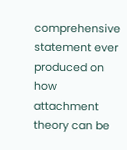comprehensive statement ever produced on how attachment theory can be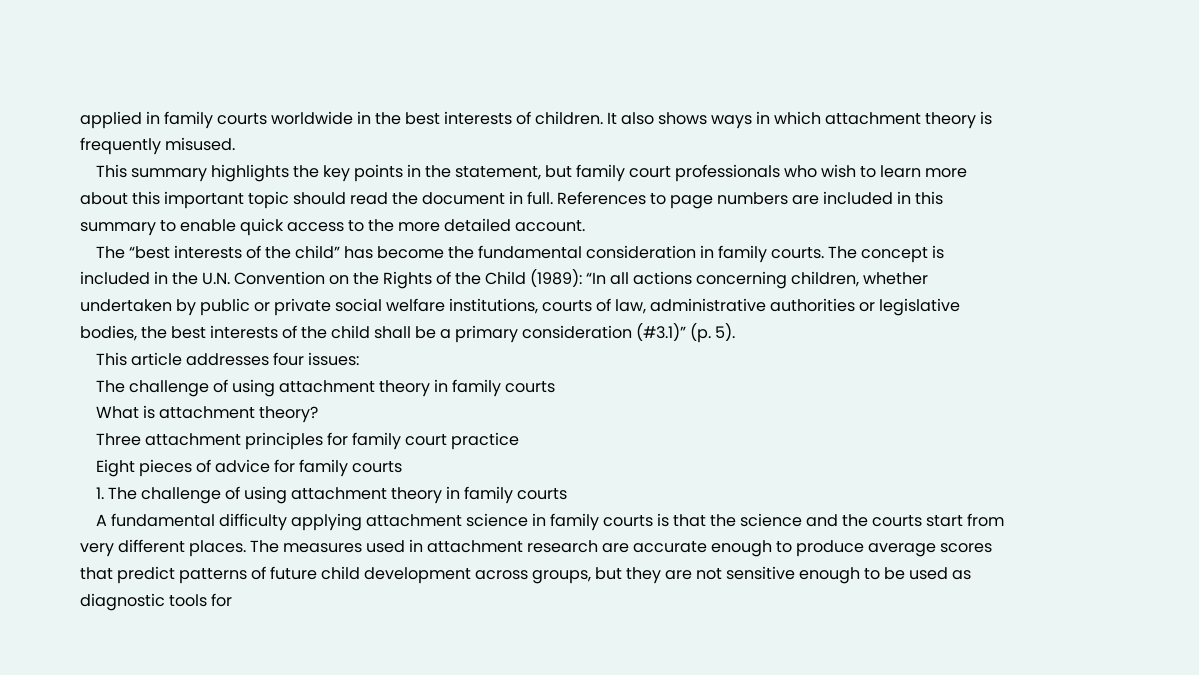applied in family courts worldwide in the best interests of children. It also shows ways in which attachment theory is frequently misused.
    This summary highlights the key points in the statement, but family court professionals who wish to learn more about this important topic should read the document in full. References to page numbers are included in this summary to enable quick access to the more detailed account.
    The “best interests of the child” has become the fundamental consideration in family courts. The concept is included in the U.N. Convention on the Rights of the Child (1989): “In all actions concerning children, whether undertaken by public or private social welfare institutions, courts of law, administrative authorities or legislative bodies, the best interests of the child shall be a primary consideration (#3.1)” (p. 5).
    This article addresses four issues:
    The challenge of using attachment theory in family courts
    What is attachment theory?
    Three attachment principles for family court practice
    Eight pieces of advice for family courts
    1. The challenge of using attachment theory in family courts
    A fundamental difficulty applying attachment science in family courts is that the science and the courts start from very different places. The measures used in attachment research are accurate enough to produce average scores that predict patterns of future child development across groups, but they are not sensitive enough to be used as diagnostic tools for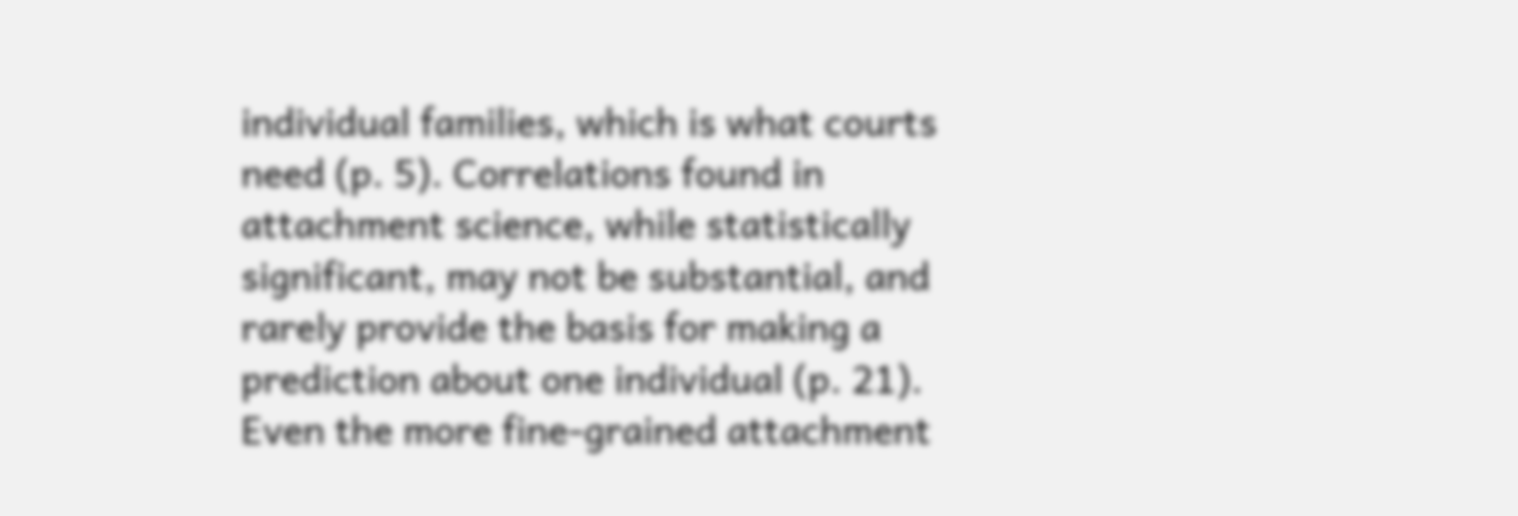individual families, which is what courts need (p. 5). Correlations found in attachment science, while statistically significant, may not be substantial, and rarely provide the basis for making a prediction about one individual (p. 21). Even the more fine-grained attachment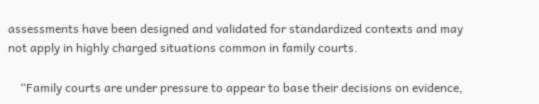assessments have been designed and validated for standardized contexts and may not apply in highly charged situations common in family courts.

    “Family courts are under pressure to appear to base their decisions on evidence,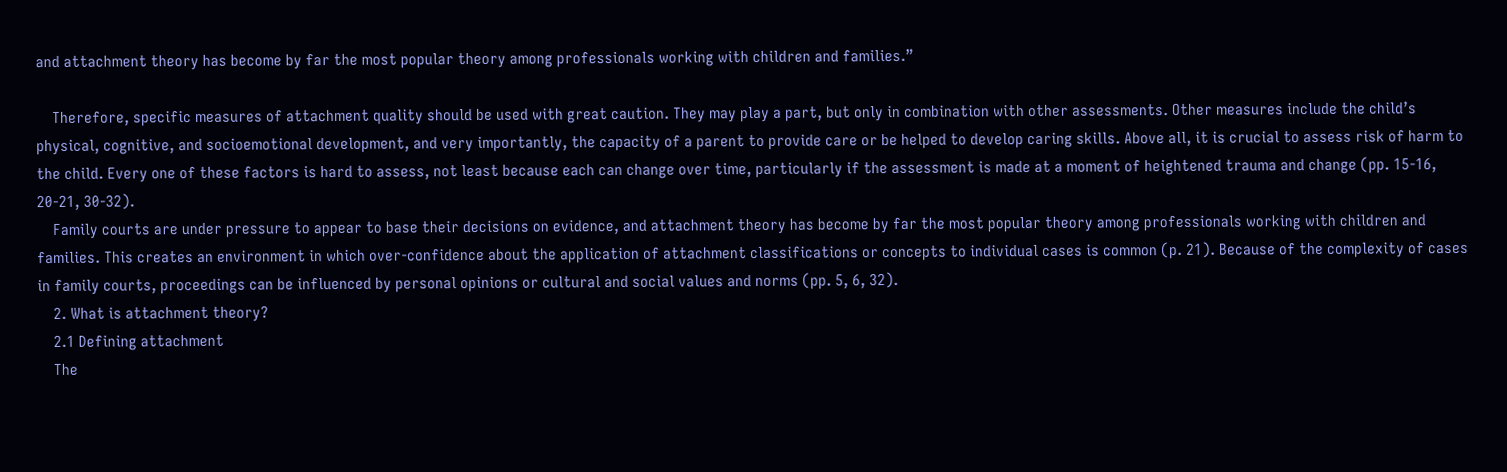and attachment theory has become by far the most popular theory among professionals working with children and families.”

    Therefore, specific measures of attachment quality should be used with great caution. They may play a part, but only in combination with other assessments. Other measures include the child’s physical, cognitive, and socioemotional development, and very importantly, the capacity of a parent to provide care or be helped to develop caring skills. Above all, it is crucial to assess risk of harm to the child. Every one of these factors is hard to assess, not least because each can change over time, particularly if the assessment is made at a moment of heightened trauma and change (pp. 15-16, 20-21, 30-32).
    Family courts are under pressure to appear to base their decisions on evidence, and attachment theory has become by far the most popular theory among professionals working with children and families. This creates an environment in which over-confidence about the application of attachment classifications or concepts to individual cases is common (p. 21). Because of the complexity of cases in family courts, proceedings can be influenced by personal opinions or cultural and social values and norms (pp. 5, 6, 32).
    2. What is attachment theory?
    2.1 Defining attachment
    The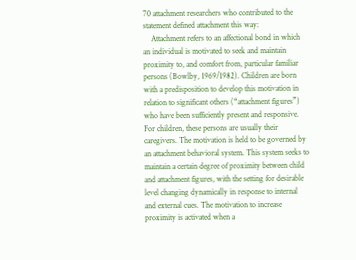70 attachment researchers who contributed to the statement defined attachment this way:
    Attachment refers to an affectional bond in which an individual is motivated to seek and maintain proximity to, and comfort from, particular familiar persons (Bowlby, 1969/1982). Children are born with a predisposition to develop this motivation in relation to significant others (“attachment figures”) who have been sufficiently present and responsive. For children, these persons are usually their caregivers. The motivation is held to be governed by an attachment behavioral system. This system seeks to maintain a certain degree of proximity between child and attachment figures, with the setting for desirable level changing dynamically in response to internal and external cues. The motivation to increase proximity is activated when a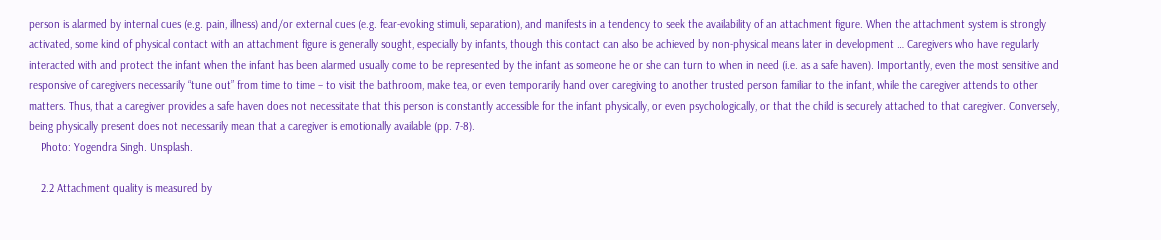person is alarmed by internal cues (e.g. pain, illness) and/or external cues (e.g. fear-evoking stimuli, separation), and manifests in a tendency to seek the availability of an attachment figure. When the attachment system is strongly activated, some kind of physical contact with an attachment figure is generally sought, especially by infants, though this contact can also be achieved by non-physical means later in development … Caregivers who have regularly interacted with and protect the infant when the infant has been alarmed usually come to be represented by the infant as someone he or she can turn to when in need (i.e. as a safe haven). Importantly, even the most sensitive and responsive of caregivers necessarily “tune out” from time to time – to visit the bathroom, make tea, or even temporarily hand over caregiving to another trusted person familiar to the infant, while the caregiver attends to other matters. Thus, that a caregiver provides a safe haven does not necessitate that this person is constantly accessible for the infant physically, or even psychologically, or that the child is securely attached to that caregiver. Conversely, being physically present does not necessarily mean that a caregiver is emotionally available (pp. 7-8).
    Photo: Yogendra Singh. Unsplash.

    2.2 Attachment quality is measured by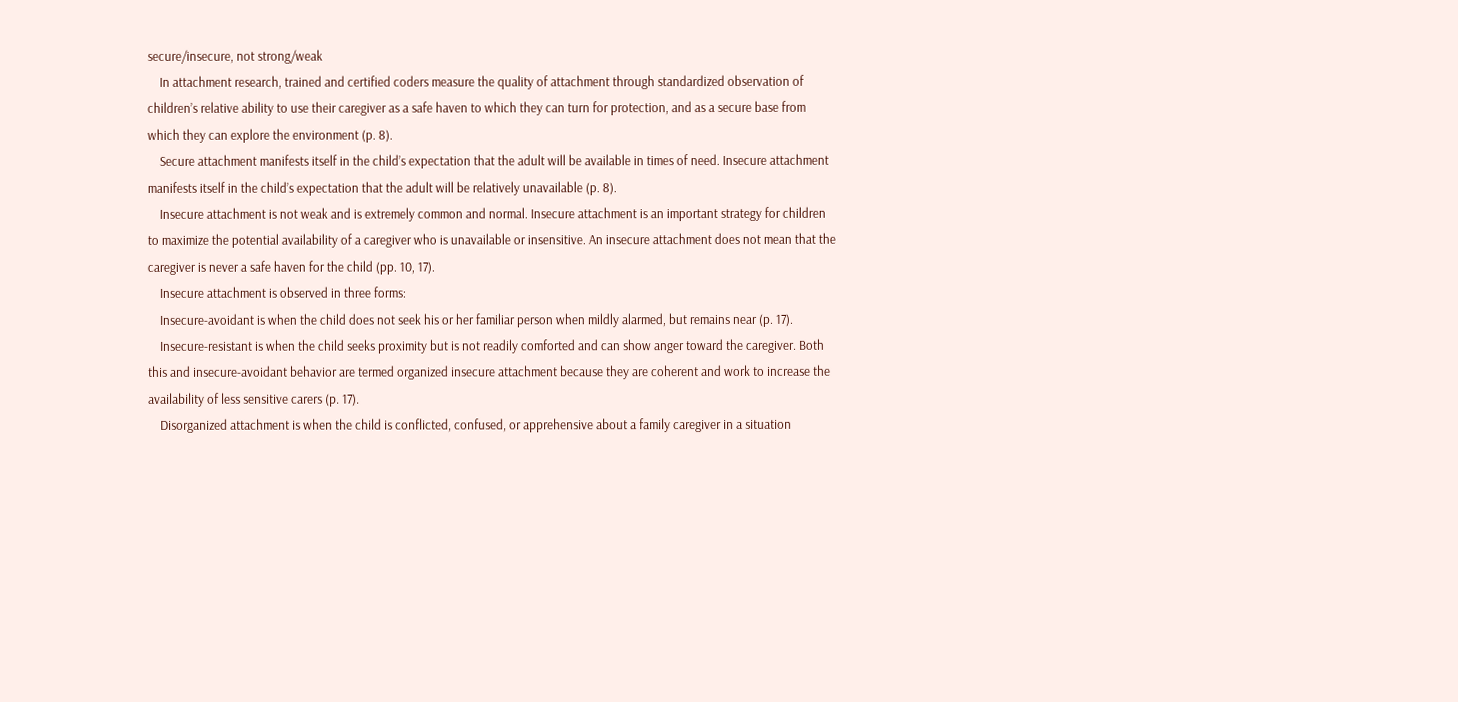secure/insecure, not strong/weak
    In attachment research, trained and certified coders measure the quality of attachment through standardized observation of children’s relative ability to use their caregiver as a safe haven to which they can turn for protection, and as a secure base from which they can explore the environment (p. 8).
    Secure attachment manifests itself in the child’s expectation that the adult will be available in times of need. Insecure attachment manifests itself in the child’s expectation that the adult will be relatively unavailable (p. 8).
    Insecure attachment is not weak and is extremely common and normal. Insecure attachment is an important strategy for children to maximize the potential availability of a caregiver who is unavailable or insensitive. An insecure attachment does not mean that the caregiver is never a safe haven for the child (pp. 10, 17).
    Insecure attachment is observed in three forms:
    Insecure-avoidant is when the child does not seek his or her familiar person when mildly alarmed, but remains near (p. 17).
    Insecure-resistant is when the child seeks proximity but is not readily comforted and can show anger toward the caregiver. Both this and insecure-avoidant behavior are termed organized insecure attachment because they are coherent and work to increase the availability of less sensitive carers (p. 17).
    Disorganized attachment is when the child is conflicted, confused, or apprehensive about a family caregiver in a situation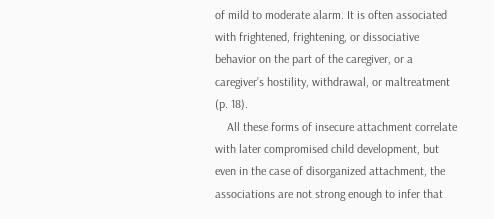of mild to moderate alarm. It is often associated with frightened, frightening, or dissociative behavior on the part of the caregiver, or a caregiver’s hostility, withdrawal, or maltreatment (p. 18).
    All these forms of insecure attachment correlate with later compromised child development, but even in the case of disorganized attachment, the associations are not strong enough to infer that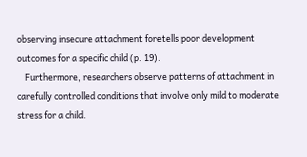observing insecure attachment foretells poor development outcomes for a specific child (p. 19).
    Furthermore, researchers observe patterns of attachment in carefully controlled conditions that involve only mild to moderate stress for a child.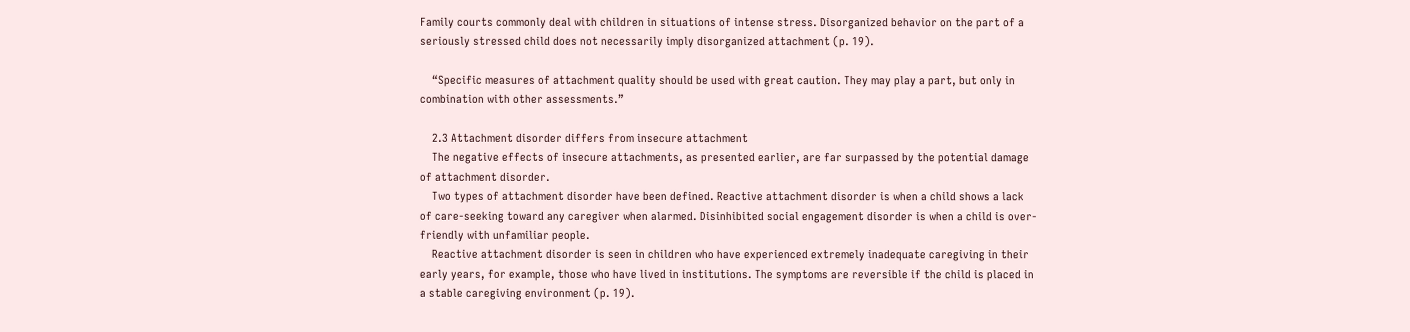Family courts commonly deal with children in situations of intense stress. Disorganized behavior on the part of a seriously stressed child does not necessarily imply disorganized attachment (p. 19).

    “Specific measures of attachment quality should be used with great caution. They may play a part, but only in combination with other assessments.”

    2.3 Attachment disorder differs from insecure attachment
    The negative effects of insecure attachments, as presented earlier, are far surpassed by the potential damage of attachment disorder.
    Two types of attachment disorder have been defined. Reactive attachment disorder is when a child shows a lack of care-seeking toward any caregiver when alarmed. Disinhibited social engagement disorder is when a child is over-friendly with unfamiliar people.
    Reactive attachment disorder is seen in children who have experienced extremely inadequate caregiving in their early years, for example, those who have lived in institutions. The symptoms are reversible if the child is placed in a stable caregiving environment (p. 19).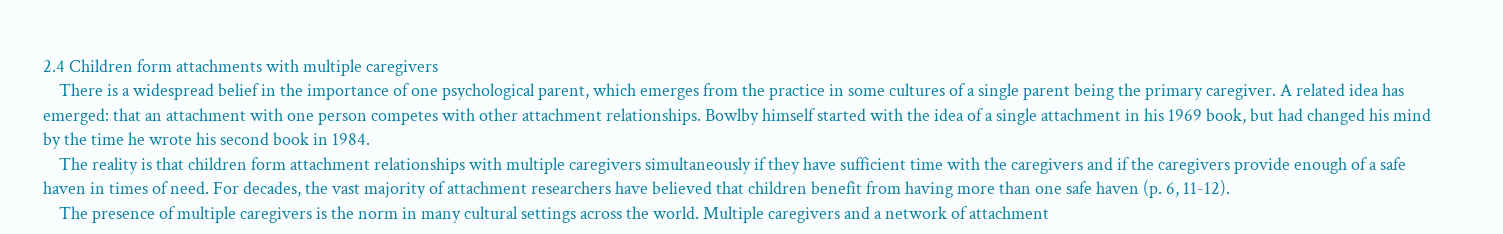2.4 Children form attachments with multiple caregivers
    There is a widespread belief in the importance of one psychological parent, which emerges from the practice in some cultures of a single parent being the primary caregiver. A related idea has emerged: that an attachment with one person competes with other attachment relationships. Bowlby himself started with the idea of a single attachment in his 1969 book, but had changed his mind by the time he wrote his second book in 1984.
    The reality is that children form attachment relationships with multiple caregivers simultaneously if they have sufficient time with the caregivers and if the caregivers provide enough of a safe haven in times of need. For decades, the vast majority of attachment researchers have believed that children benefit from having more than one safe haven (p. 6, 11-12).
    The presence of multiple caregivers is the norm in many cultural settings across the world. Multiple caregivers and a network of attachment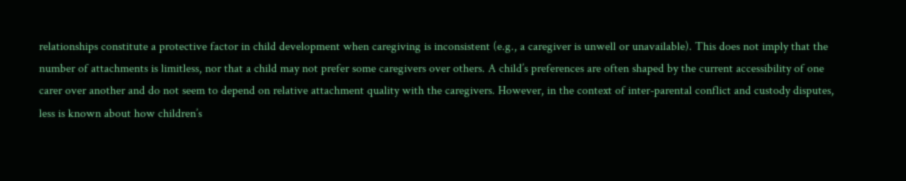relationships constitute a protective factor in child development when caregiving is inconsistent (e.g., a caregiver is unwell or unavailable). This does not imply that the number of attachments is limitless, nor that a child may not prefer some caregivers over others. A child’s preferences are often shaped by the current accessibility of one carer over another and do not seem to depend on relative attachment quality with the caregivers. However, in the context of inter-parental conflict and custody disputes, less is known about how children’s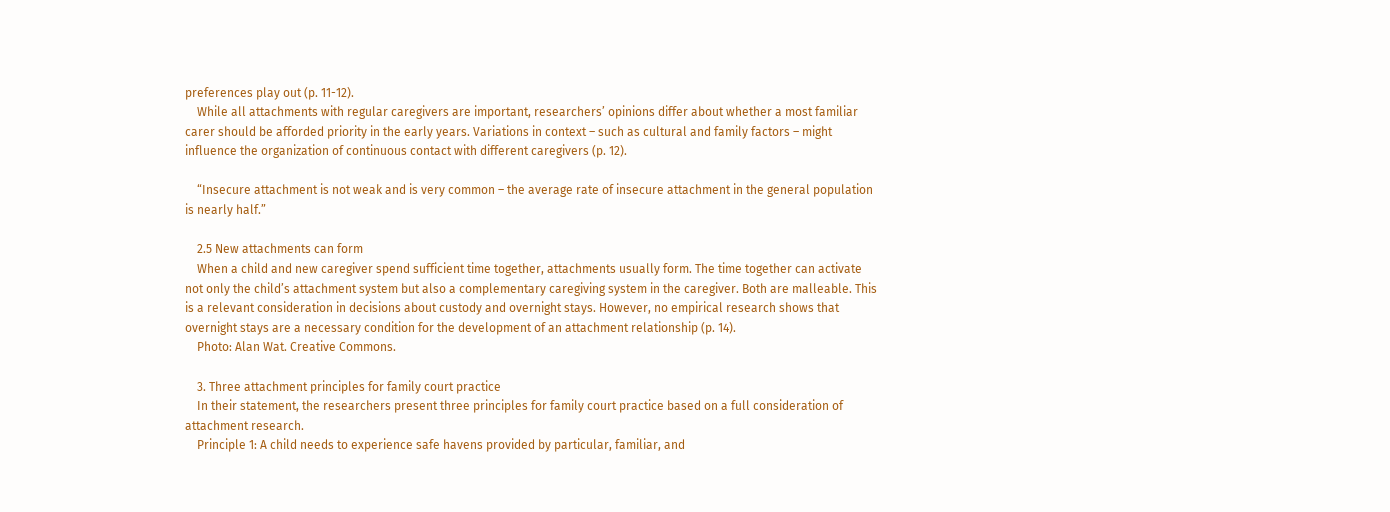preferences play out (p. 11-12).
    While all attachments with regular caregivers are important, researchers’ opinions differ about whether a most familiar carer should be afforded priority in the early years. Variations in context – such as cultural and family factors – might influence the organization of continuous contact with different caregivers (p. 12).

    “Insecure attachment is not weak and is very common – the average rate of insecure attachment in the general population is nearly half.”

    2.5 New attachments can form
    When a child and new caregiver spend sufficient time together, attachments usually form. The time together can activate not only the child’s attachment system but also a complementary caregiving system in the caregiver. Both are malleable. This is a relevant consideration in decisions about custody and overnight stays. However, no empirical research shows that overnight stays are a necessary condition for the development of an attachment relationship (p. 14).
    Photo: Alan Wat. Creative Commons.

    3. Three attachment principles for family court practice
    In their statement, the researchers present three principles for family court practice based on a full consideration of attachment research.
    Principle 1: A child needs to experience safe havens provided by particular, familiar, and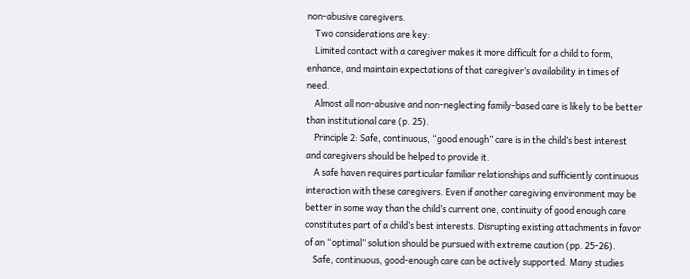non-abusive caregivers.
    Two considerations are key:
    Limited contact with a caregiver makes it more difficult for a child to form, enhance, and maintain expectations of that caregiver’s availability in times of need.
    Almost all non-abusive and non-neglecting family-based care is likely to be better than institutional care (p. 25).
    Principle 2: Safe, continuous, “good enough” care is in the child’s best interest and caregivers should be helped to provide it.
    A safe haven requires particular familiar relationships and sufficiently continuous interaction with these caregivers. Even if another caregiving environment may be better in some way than the child’s current one, continuity of good enough care constitutes part of a child’s best interests. Disrupting existing attachments in favor of an “optimal” solution should be pursued with extreme caution (pp. 25-26).
    Safe, continuous, good-enough care can be actively supported. Many studies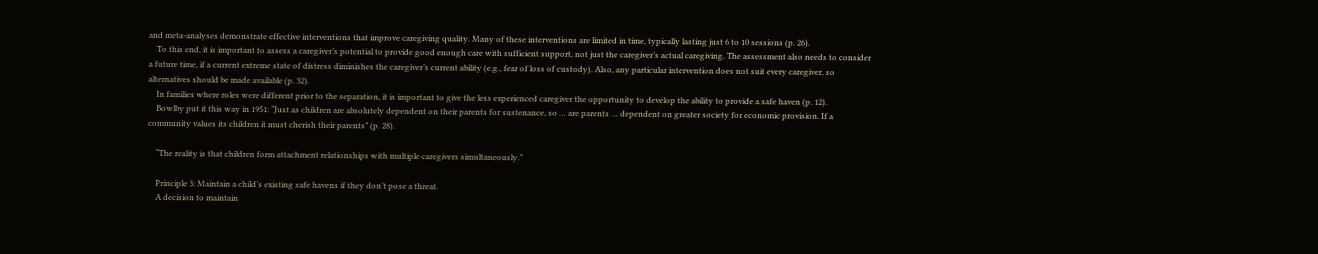and meta-analyses demonstrate effective interventions that improve caregiving quality. Many of these interventions are limited in time, typically lasting just 6 to 10 sessions (p. 26).
    To this end, it is important to assess a caregiver’s potential to provide good enough care with sufficient support, not just the caregiver’s actual caregiving. The assessment also needs to consider a future time, if a current extreme state of distress diminishes the caregiver’s current ability (e.g., fear of loss of custody). Also, any particular intervention does not suit every caregiver, so alternatives should be made available (p. 32).
    In families where roles were different prior to the separation, it is important to give the less experienced caregiver the opportunity to develop the ability to provide a safe haven (p. 12).
    Bowlby put it this way in 1951: “Just as children are absolutely dependent on their parents for sustenance, so … are parents … dependent on greater society for economic provision. If a community values its children it must cherish their parents” (p. 28).

    “The reality is that children form attachment relationships with multiple caregivers simultaneously.”

    Principle 3: Maintain a child’s existing safe havens if they don’t pose a threat.
    A decision to maintain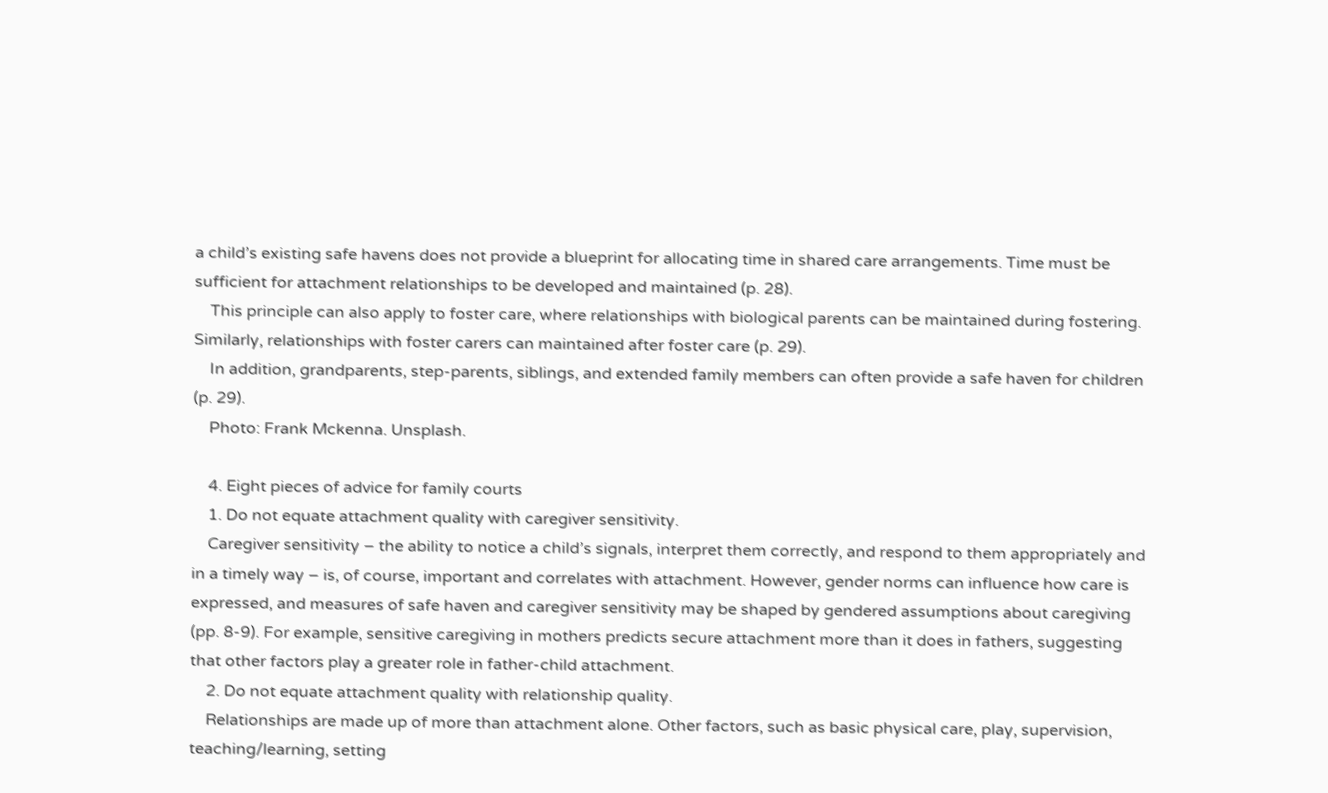a child’s existing safe havens does not provide a blueprint for allocating time in shared care arrangements. Time must be sufficient for attachment relationships to be developed and maintained (p. 28).
    This principle can also apply to foster care, where relationships with biological parents can be maintained during fostering. Similarly, relationships with foster carers can maintained after foster care (p. 29).
    In addition, grandparents, step-parents, siblings, and extended family members can often provide a safe haven for children (p. 29).
    Photo: Frank Mckenna. Unsplash.

    4. Eight pieces of advice for family courts
    1. Do not equate attachment quality with caregiver sensitivity.
    Caregiver sensitivity – the ability to notice a child’s signals, interpret them correctly, and respond to them appropriately and in a timely way – is, of course, important and correlates with attachment. However, gender norms can influence how care is expressed, and measures of safe haven and caregiver sensitivity may be shaped by gendered assumptions about caregiving (pp. 8-9). For example, sensitive caregiving in mothers predicts secure attachment more than it does in fathers, suggesting that other factors play a greater role in father-child attachment.
    2. Do not equate attachment quality with relationship quality.
    Relationships are made up of more than attachment alone. Other factors, such as basic physical care, play, supervision, teaching/learning, setting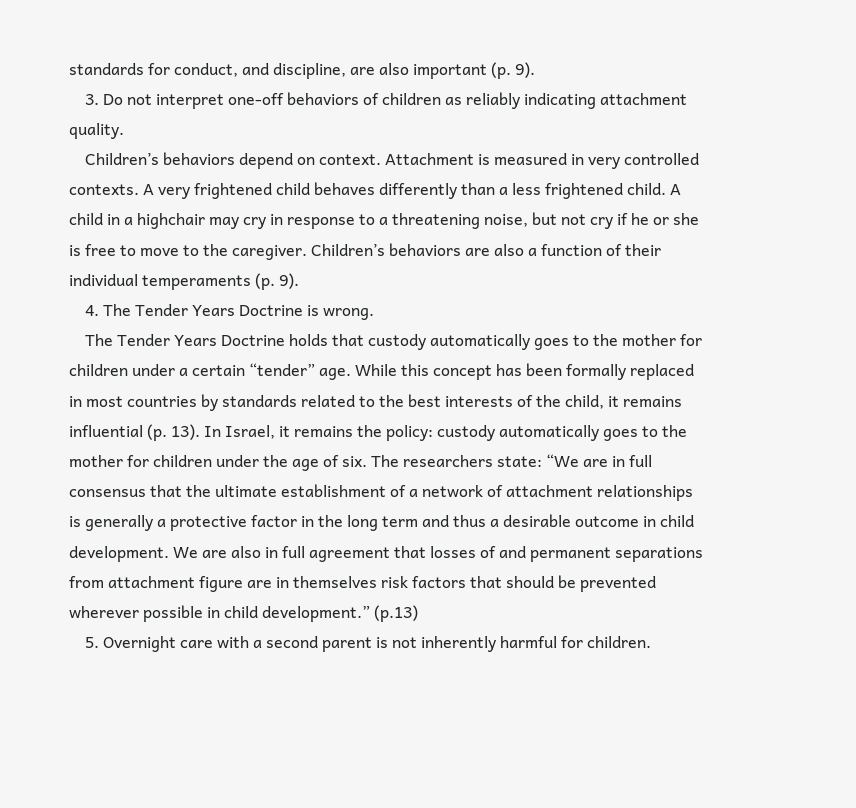standards for conduct, and discipline, are also important (p. 9).
    3. Do not interpret one-off behaviors of children as reliably indicating attachment quality.
    Children’s behaviors depend on context. Attachment is measured in very controlled contexts. A very frightened child behaves differently than a less frightened child. A child in a highchair may cry in response to a threatening noise, but not cry if he or she is free to move to the caregiver. Children’s behaviors are also a function of their individual temperaments (p. 9).
    4. The Tender Years Doctrine is wrong.
    The Tender Years Doctrine holds that custody automatically goes to the mother for children under a certain “tender” age. While this concept has been formally replaced in most countries by standards related to the best interests of the child, it remains influential (p. 13). In Israel, it remains the policy: custody automatically goes to the mother for children under the age of six. The researchers state: “We are in full consensus that the ultimate establishment of a network of attachment relationships is generally a protective factor in the long term and thus a desirable outcome in child development. We are also in full agreement that losses of and permanent separations from attachment figure are in themselves risk factors that should be prevented wherever possible in child development.” (p.13)
    5. Overnight care with a second parent is not inherently harmful for children.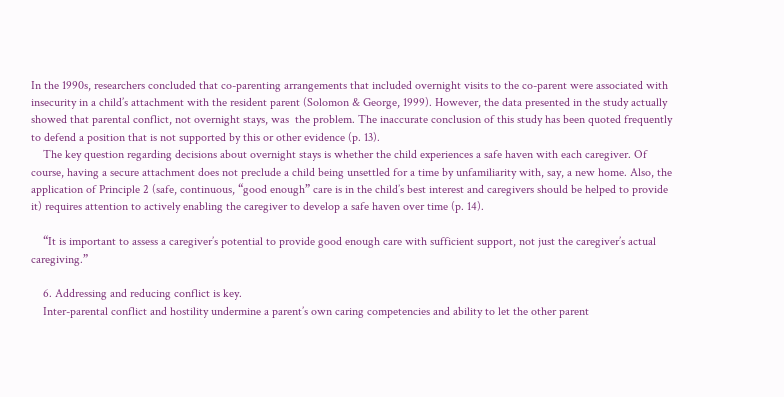In the 1990s, researchers concluded that co-parenting arrangements that included overnight visits to the co-parent were associated with insecurity in a child’s attachment with the resident parent (Solomon & George, 1999). However, the data presented in the study actually showed that parental conflict, not overnight stays, was  the problem. The inaccurate conclusion of this study has been quoted frequently to defend a position that is not supported by this or other evidence (p. 13).
    The key question regarding decisions about overnight stays is whether the child experiences a safe haven with each caregiver. Of course, having a secure attachment does not preclude a child being unsettled for a time by unfamiliarity with, say, a new home. Also, the application of Principle 2 (safe, continuous, “good enough” care is in the child’s best interest and caregivers should be helped to provide it) requires attention to actively enabling the caregiver to develop a safe haven over time (p. 14).

    “It is important to assess a caregiver’s potential to provide good enough care with sufficient support, not just the caregiver’s actual caregiving.”

    6. Addressing and reducing conflict is key.
    Inter-parental conflict and hostility undermine a parent’s own caring competencies and ability to let the other parent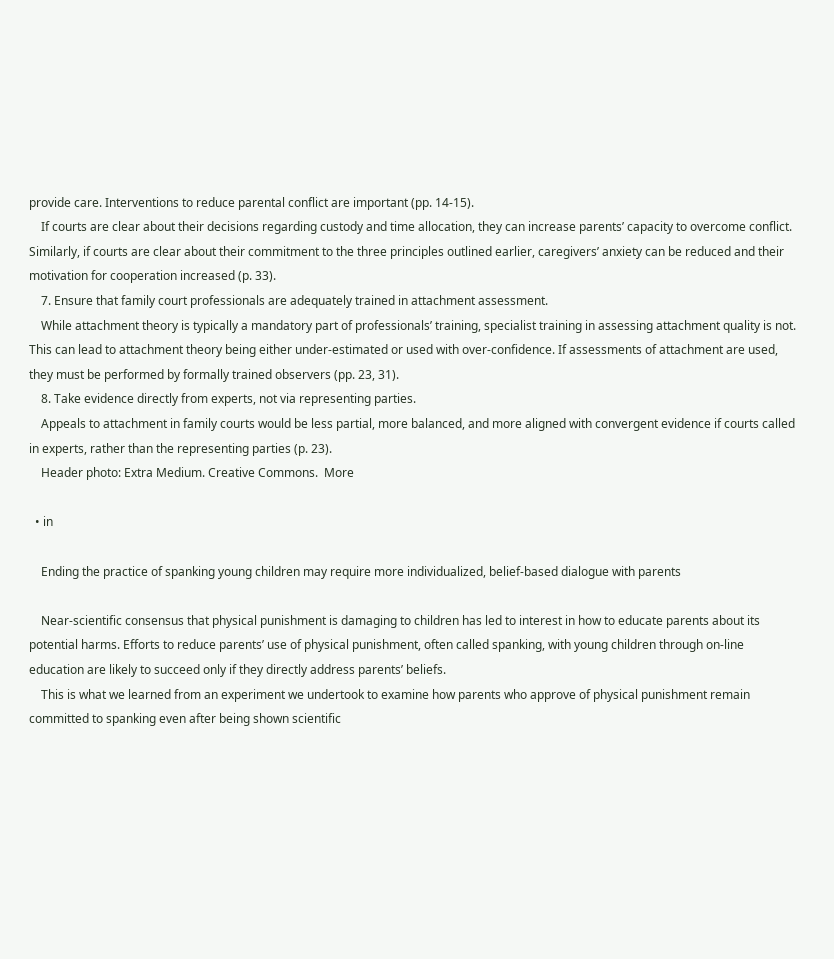provide care. Interventions to reduce parental conflict are important (pp. 14-15).
    If courts are clear about their decisions regarding custody and time allocation, they can increase parents’ capacity to overcome conflict. Similarly, if courts are clear about their commitment to the three principles outlined earlier, caregivers’ anxiety can be reduced and their motivation for cooperation increased (p. 33).
    7. Ensure that family court professionals are adequately trained in attachment assessment.
    While attachment theory is typically a mandatory part of professionals’ training, specialist training in assessing attachment quality is not. This can lead to attachment theory being either under-estimated or used with over-confidence. If assessments of attachment are used, they must be performed by formally trained observers (pp. 23, 31).
    8. Take evidence directly from experts, not via representing parties.
    Appeals to attachment in family courts would be less partial, more balanced, and more aligned with convergent evidence if courts called in experts, rather than the representing parties (p. 23).
    Header photo: Extra Medium. Creative Commons.  More

  • in

    Ending the practice of spanking young children may require more individualized, belief-based dialogue with parents

    Near-scientific consensus that physical punishment is damaging to children has led to interest in how to educate parents about its potential harms. Efforts to reduce parents’ use of physical punishment, often called spanking, with young children through on-line education are likely to succeed only if they directly address parents’ beliefs.
    This is what we learned from an experiment we undertook to examine how parents who approve of physical punishment remain committed to spanking even after being shown scientific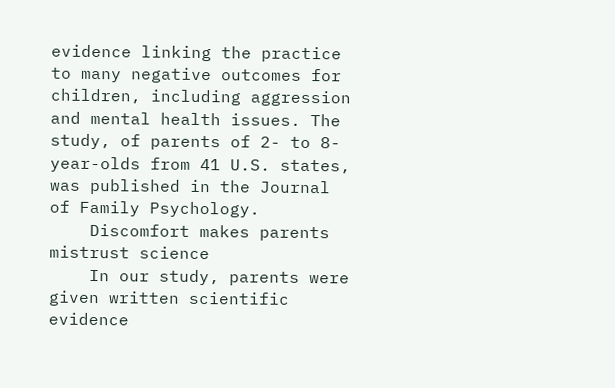evidence linking the practice to many negative outcomes for children, including aggression and mental health issues. The study, of parents of 2- to 8-year-olds from 41 U.S. states, was published in the Journal of Family Psychology.
    Discomfort makes parents mistrust science
    In our study, parents were given written scientific evidence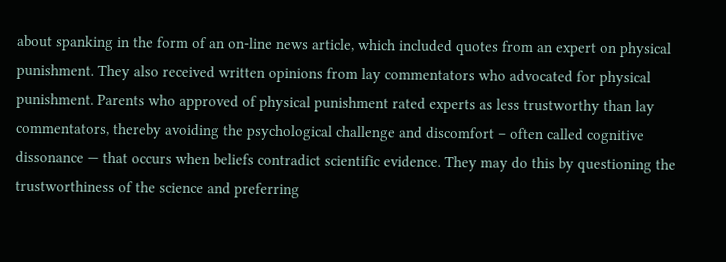about spanking in the form of an on-line news article, which included quotes from an expert on physical punishment. They also received written opinions from lay commentators who advocated for physical punishment. Parents who approved of physical punishment rated experts as less trustworthy than lay commentators, thereby avoiding the psychological challenge and discomfort – often called cognitive dissonance — that occurs when beliefs contradict scientific evidence. They may do this by questioning the trustworthiness of the science and preferring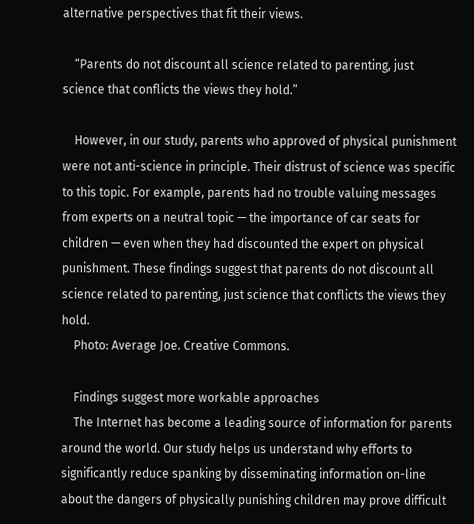alternative perspectives that fit their views.

    “Parents do not discount all science related to parenting, just science that conflicts the views they hold.”

    However, in our study, parents who approved of physical punishment were not anti-science in principle. Their distrust of science was specific to this topic. For example, parents had no trouble valuing messages from experts on a neutral topic — the importance of car seats for children — even when they had discounted the expert on physical punishment. These findings suggest that parents do not discount all science related to parenting, just science that conflicts the views they hold.
    Photo: Average Joe. Creative Commons.

    Findings suggest more workable approaches
    The Internet has become a leading source of information for parents around the world. Our study helps us understand why efforts to significantly reduce spanking by disseminating information on-line about the dangers of physically punishing children may prove difficult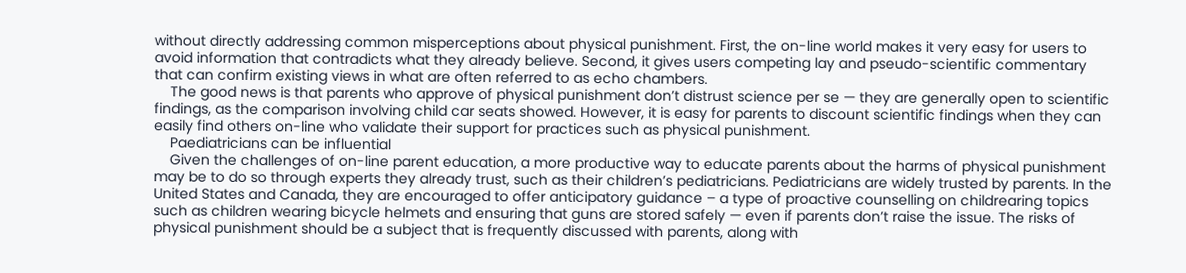without directly addressing common misperceptions about physical punishment. First, the on-line world makes it very easy for users to avoid information that contradicts what they already believe. Second, it gives users competing lay and pseudo-scientific commentary that can confirm existing views in what are often referred to as echo chambers.
    The good news is that parents who approve of physical punishment don’t distrust science per se — they are generally open to scientific findings, as the comparison involving child car seats showed. However, it is easy for parents to discount scientific findings when they can easily find others on-line who validate their support for practices such as physical punishment.
    Paediatricians can be influential
    Given the challenges of on-line parent education, a more productive way to educate parents about the harms of physical punishment may be to do so through experts they already trust, such as their children’s pediatricians. Pediatricians are widely trusted by parents. In the United States and Canada, they are encouraged to offer anticipatory guidance – a type of proactive counselling on childrearing topics such as children wearing bicycle helmets and ensuring that guns are stored safely — even if parents don’t raise the issue. The risks of physical punishment should be a subject that is frequently discussed with parents, along with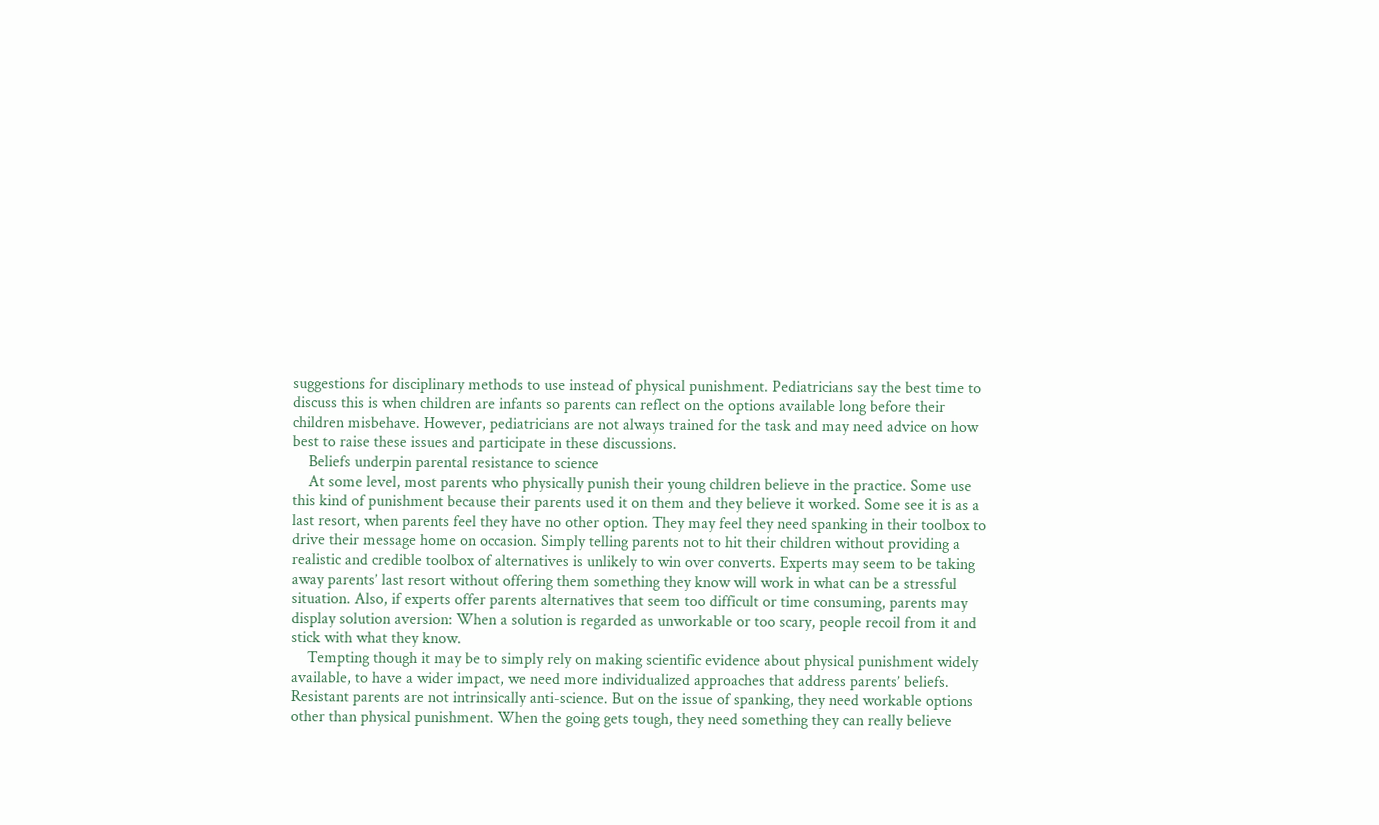suggestions for disciplinary methods to use instead of physical punishment. Pediatricians say the best time to discuss this is when children are infants so parents can reflect on the options available long before their children misbehave. However, pediatricians are not always trained for the task and may need advice on how best to raise these issues and participate in these discussions.
    Beliefs underpin parental resistance to science
    At some level, most parents who physically punish their young children believe in the practice. Some use this kind of punishment because their parents used it on them and they believe it worked. Some see it is as a last resort, when parents feel they have no other option. They may feel they need spanking in their toolbox to drive their message home on occasion. Simply telling parents not to hit their children without providing a realistic and credible toolbox of alternatives is unlikely to win over converts. Experts may seem to be taking away parents’ last resort without offering them something they know will work in what can be a stressful situation. Also, if experts offer parents alternatives that seem too difficult or time consuming, parents may display solution aversion: When a solution is regarded as unworkable or too scary, people recoil from it and stick with what they know.
    Tempting though it may be to simply rely on making scientific evidence about physical punishment widely available, to have a wider impact, we need more individualized approaches that address parents’ beliefs. Resistant parents are not intrinsically anti-science. But on the issue of spanking, they need workable options other than physical punishment. When the going gets tough, they need something they can really believe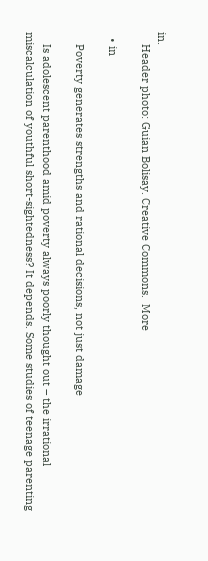in.
    Header photo: Guian Bolisay. Creative Commons.  More

  • in

    Poverty generates strengths and rational decisions, not just damage

    Is adolescent parenthood amid poverty always poorly thought out – the irrational miscalculation of youthful short-sightedness? It depends. Some studies of teenage parenting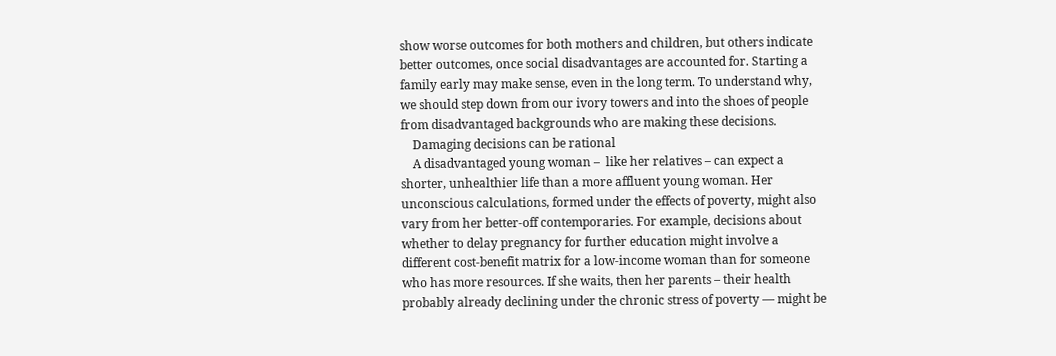show worse outcomes for both mothers and children, but others indicate better outcomes, once social disadvantages are accounted for. Starting a family early may make sense, even in the long term. To understand why, we should step down from our ivory towers and into the shoes of people from disadvantaged backgrounds who are making these decisions.
    Damaging decisions can be rational
    A disadvantaged young woman –  like her relatives – can expect a shorter, unhealthier life than a more affluent young woman. Her unconscious calculations, formed under the effects of poverty, might also vary from her better-off contemporaries. For example, decisions about whether to delay pregnancy for further education might involve a different cost-benefit matrix for a low-income woman than for someone who has more resources. If she waits, then her parents – their health probably already declining under the chronic stress of poverty — might be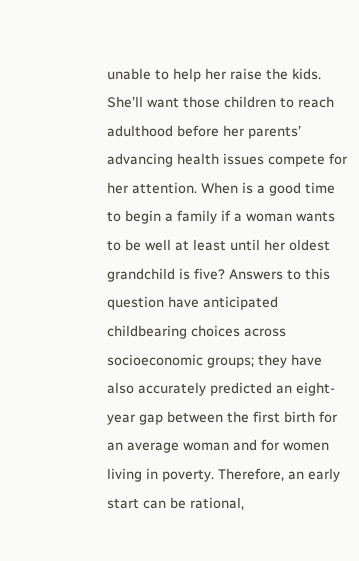unable to help her raise the kids. She’ll want those children to reach adulthood before her parents’ advancing health issues compete for her attention. When is a good time to begin a family if a woman wants to be well at least until her oldest grandchild is five? Answers to this question have anticipated childbearing choices across socioeconomic groups; they have also accurately predicted an eight-year gap between the first birth for an average woman and for women living in poverty. Therefore, an early start can be rational,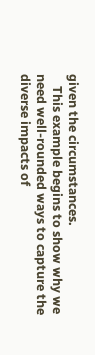given the circumstances.
    This example begins to show why we need well-rounded ways to capture the diverse impacts of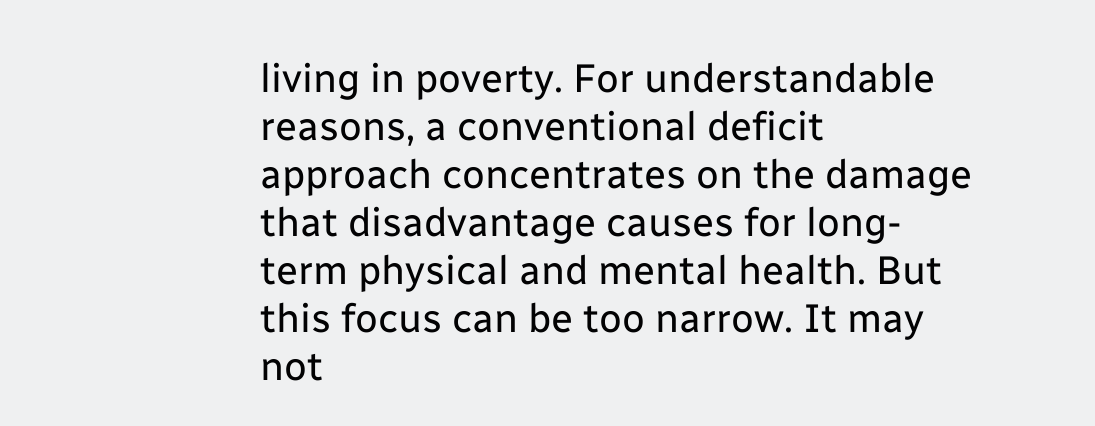living in poverty. For understandable reasons, a conventional deficit approach concentrates on the damage that disadvantage causes for long-term physical and mental health. But this focus can be too narrow. It may not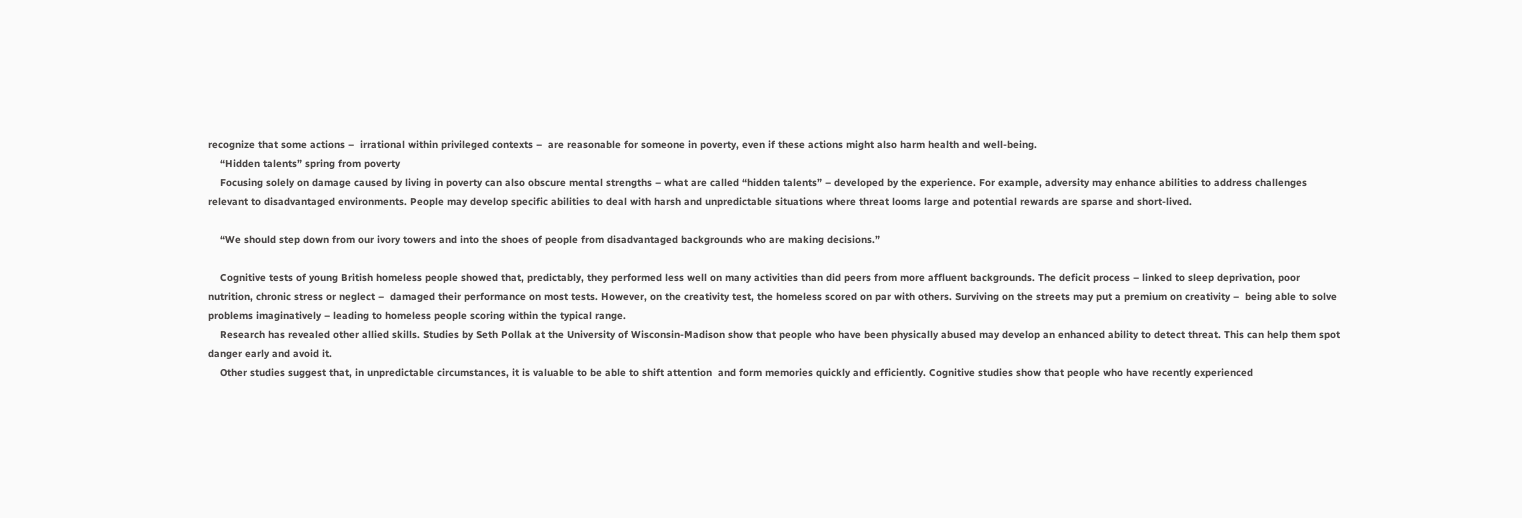recognize that some actions –  irrational within privileged contexts –  are reasonable for someone in poverty, even if these actions might also harm health and well-being.
    “Hidden talents” spring from poverty
    Focusing solely on damage caused by living in poverty can also obscure mental strengths – what are called “hidden talents” – developed by the experience. For example, adversity may enhance abilities to address challenges relevant to disadvantaged environments. People may develop specific abilities to deal with harsh and unpredictable situations where threat looms large and potential rewards are sparse and short-lived.

    “We should step down from our ivory towers and into the shoes of people from disadvantaged backgrounds who are making decisions.”

    Cognitive tests of young British homeless people showed that, predictably, they performed less well on many activities than did peers from more affluent backgrounds. The deficit process – linked to sleep deprivation, poor nutrition, chronic stress or neglect –  damaged their performance on most tests. However, on the creativity test, the homeless scored on par with others. Surviving on the streets may put a premium on creativity –  being able to solve problems imaginatively – leading to homeless people scoring within the typical range.
    Research has revealed other allied skills. Studies by Seth Pollak at the University of Wisconsin-Madison show that people who have been physically abused may develop an enhanced ability to detect threat. This can help them spot danger early and avoid it.
    Other studies suggest that, in unpredictable circumstances, it is valuable to be able to shift attention  and form memories quickly and efficiently. Cognitive studies show that people who have recently experienced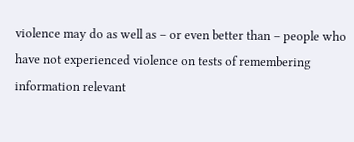violence may do as well as – or even better than – people who have not experienced violence on tests of remembering information relevant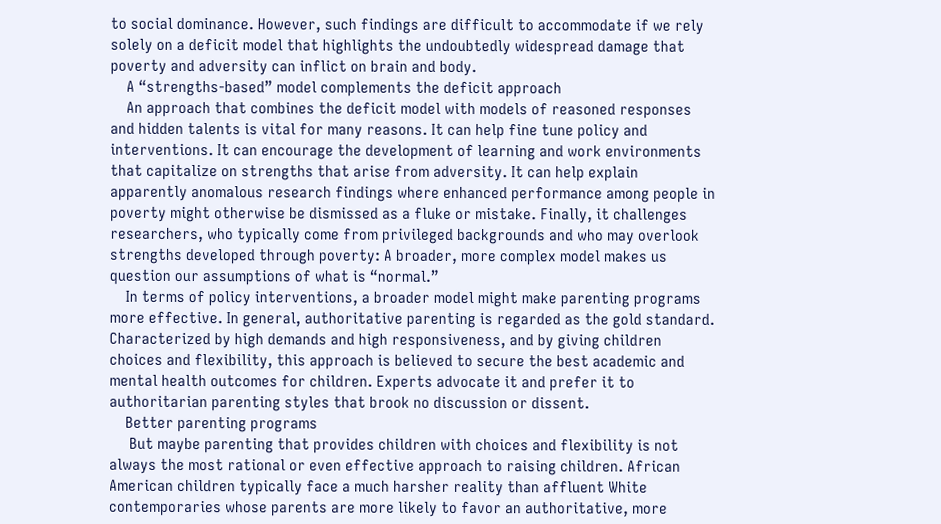to social dominance. However, such findings are difficult to accommodate if we rely solely on a deficit model that highlights the undoubtedly widespread damage that poverty and adversity can inflict on brain and body.
    A “strengths-based” model complements the deficit approach
    An approach that combines the deficit model with models of reasoned responses and hidden talents is vital for many reasons. It can help fine tune policy and interventions. It can encourage the development of learning and work environments that capitalize on strengths that arise from adversity. It can help explain apparently anomalous research findings where enhanced performance among people in poverty might otherwise be dismissed as a fluke or mistake. Finally, it challenges researchers, who typically come from privileged backgrounds and who may overlook strengths developed through poverty: A broader, more complex model makes us question our assumptions of what is “normal.”
    In terms of policy interventions, a broader model might make parenting programs more effective. In general, authoritative parenting is regarded as the gold standard. Characterized by high demands and high responsiveness, and by giving children choices and flexibility, this approach is believed to secure the best academic and mental health outcomes for children. Experts advocate it and prefer it to authoritarian parenting styles that brook no discussion or dissent.
    Better parenting programs
     But maybe parenting that provides children with choices and flexibility is not always the most rational or even effective approach to raising children. African American children typically face a much harsher reality than affluent White contemporaries whose parents are more likely to favor an authoritative, more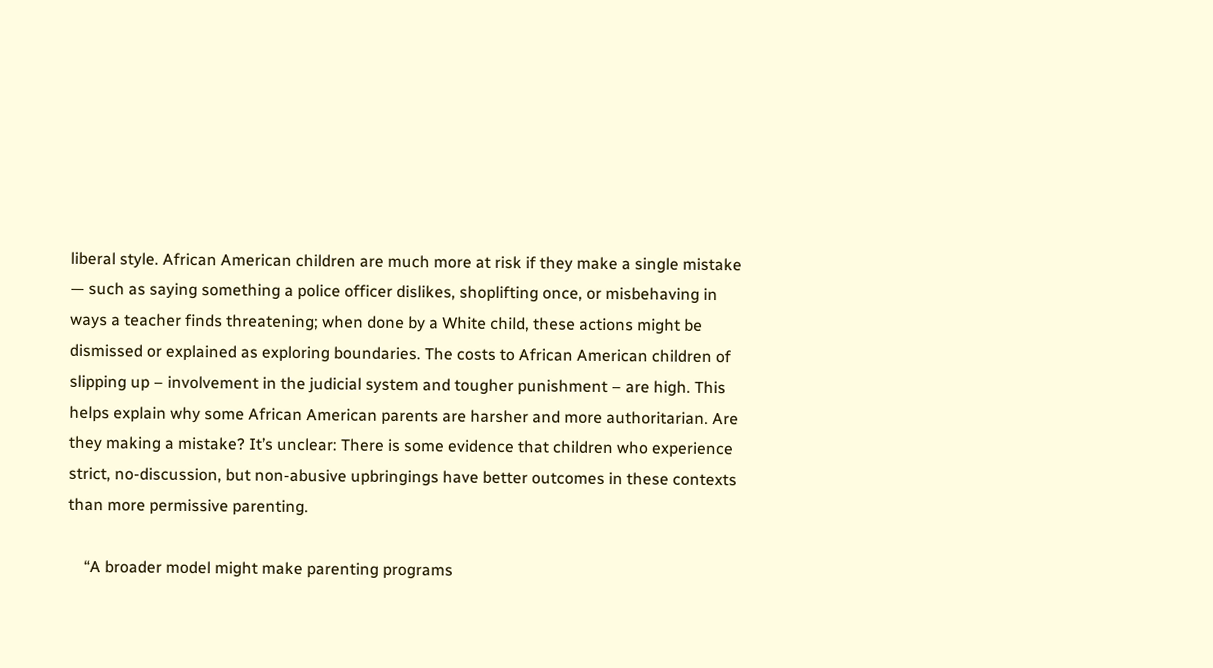liberal style. African American children are much more at risk if they make a single mistake — such as saying something a police officer dislikes, shoplifting once, or misbehaving in ways a teacher finds threatening; when done by a White child, these actions might be dismissed or explained as exploring boundaries. The costs to African American children of slipping up – involvement in the judicial system and tougher punishment – are high. This helps explain why some African American parents are harsher and more authoritarian. Are they making a mistake? It’s unclear: There is some evidence that children who experience strict, no-discussion, but non-abusive upbringings have better outcomes in these contexts than more permissive parenting.

    “A broader model might make parenting programs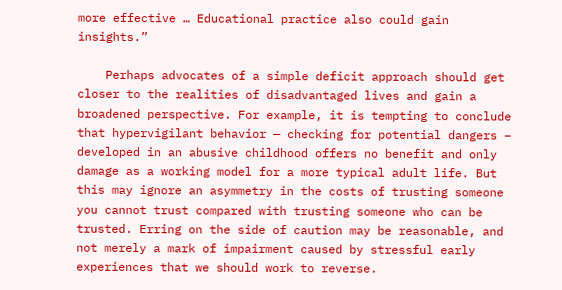more effective … Educational practice also could gain insights.”

    Perhaps advocates of a simple deficit approach should get closer to the realities of disadvantaged lives and gain a broadened perspective. For example, it is tempting to conclude that hypervigilant behavior — checking for potential dangers – developed in an abusive childhood offers no benefit and only damage as a working model for a more typical adult life. But this may ignore an asymmetry in the costs of trusting someone you cannot trust compared with trusting someone who can be trusted. Erring on the side of caution may be reasonable, and not merely a mark of impairment caused by stressful early experiences that we should work to reverse.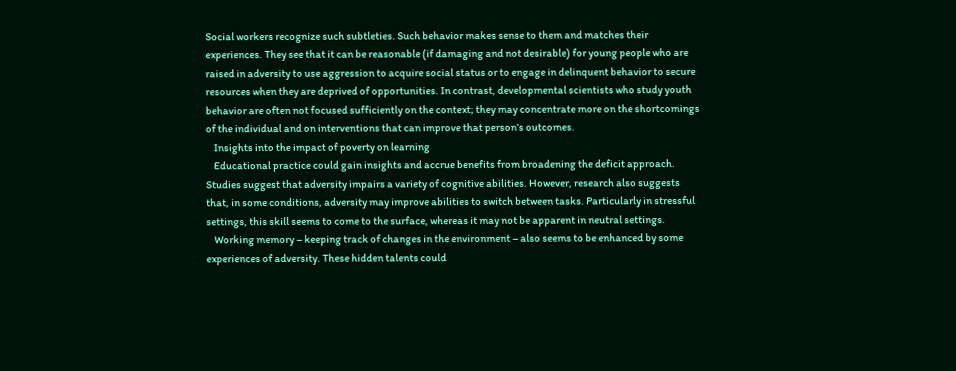Social workers recognize such subtleties. Such behavior makes sense to them and matches their experiences. They see that it can be reasonable (if damaging and not desirable) for young people who are raised in adversity to use aggression to acquire social status or to engage in delinquent behavior to secure resources when they are deprived of opportunities. In contrast, developmental scientists who study youth behavior are often not focused sufficiently on the context; they may concentrate more on the shortcomings of the individual and on interventions that can improve that person’s outcomes.
    Insights into the impact of poverty on learning
    Educational practice could gain insights and accrue benefits from broadening the deficit approach. Studies suggest that adversity impairs a variety of cognitive abilities. However, research also suggests that, in some conditions, adversity may improve abilities to switch between tasks. Particularly in stressful settings, this skill seems to come to the surface, whereas it may not be apparent in neutral settings.
    Working memory – keeping track of changes in the environment – also seems to be enhanced by some experiences of adversity. These hidden talents could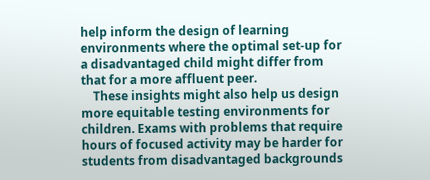help inform the design of learning environments where the optimal set-up for a disadvantaged child might differ from that for a more affluent peer.
    These insights might also help us design more equitable testing environments for children. Exams with problems that require hours of focused activity may be harder for students from disadvantaged backgrounds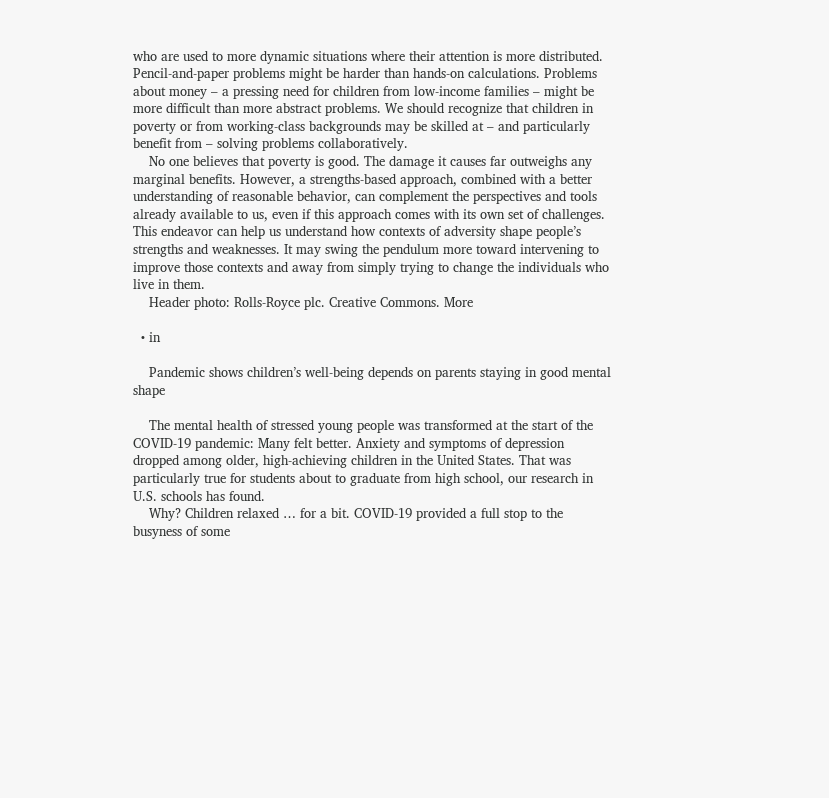who are used to more dynamic situations where their attention is more distributed. Pencil-and-paper problems might be harder than hands-on calculations. Problems about money – a pressing need for children from low-income families – might be more difficult than more abstract problems. We should recognize that children in poverty or from working-class backgrounds may be skilled at – and particularly benefit from – solving problems collaboratively.
    No one believes that poverty is good. The damage it causes far outweighs any marginal benefits. However, a strengths-based approach, combined with a better understanding of reasonable behavior, can complement the perspectives and tools already available to us, even if this approach comes with its own set of challenges. This endeavor can help us understand how contexts of adversity shape people’s strengths and weaknesses. It may swing the pendulum more toward intervening to improve those contexts and away from simply trying to change the individuals who live in them.
    Header photo: Rolls-Royce plc. Creative Commons. More

  • in

    Pandemic shows children’s well-being depends on parents staying in good mental shape

    The mental health of stressed young people was transformed at the start of the COVID-19 pandemic: Many felt better. Anxiety and symptoms of depression dropped among older, high-achieving children in the United States. That was particularly true for students about to graduate from high school, our research in U.S. schools has found.
    Why? Children relaxed … for a bit. COVID-19 provided a full stop to the busyness of some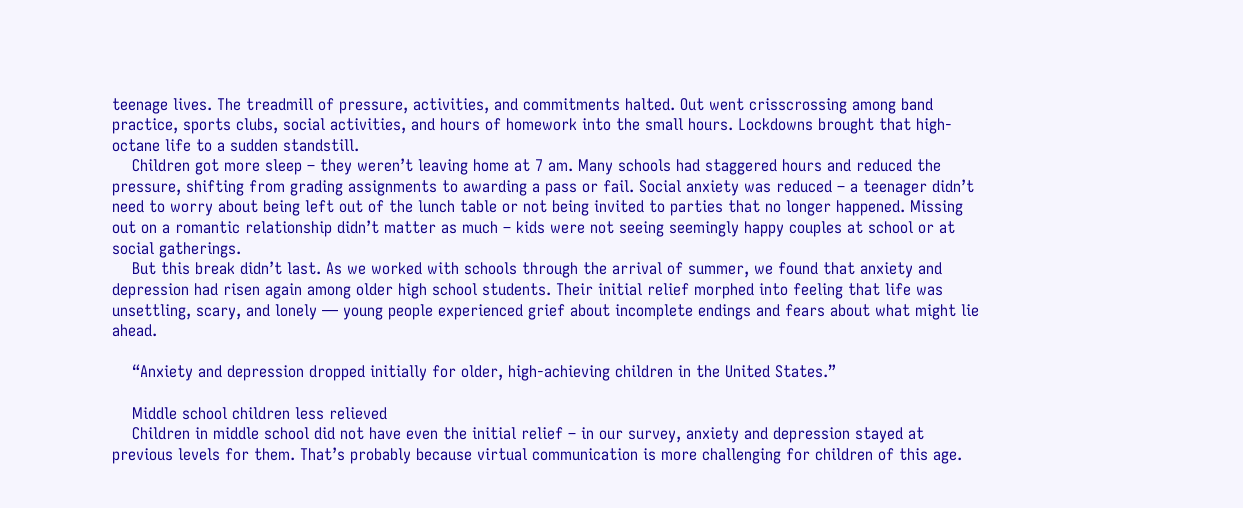teenage lives. The treadmill of pressure, activities, and commitments halted. Out went crisscrossing among band practice, sports clubs, social activities, and hours of homework into the small hours. Lockdowns brought that high-octane life to a sudden standstill.
    Children got more sleep – they weren’t leaving home at 7 am. Many schools had staggered hours and reduced the pressure, shifting from grading assignments to awarding a pass or fail. Social anxiety was reduced – a teenager didn’t need to worry about being left out of the lunch table or not being invited to parties that no longer happened. Missing out on a romantic relationship didn’t matter as much – kids were not seeing seemingly happy couples at school or at social gatherings.
    But this break didn’t last. As we worked with schools through the arrival of summer, we found that anxiety and depression had risen again among older high school students. Their initial relief morphed into feeling that life was unsettling, scary, and lonely — young people experienced grief about incomplete endings and fears about what might lie ahead.

    “Anxiety and depression dropped initially for older, high-achieving children in the United States.”

    Middle school children less relieved
    Children in middle school did not have even the initial relief – in our survey, anxiety and depression stayed at previous levels for them. That’s probably because virtual communication is more challenging for children of this age.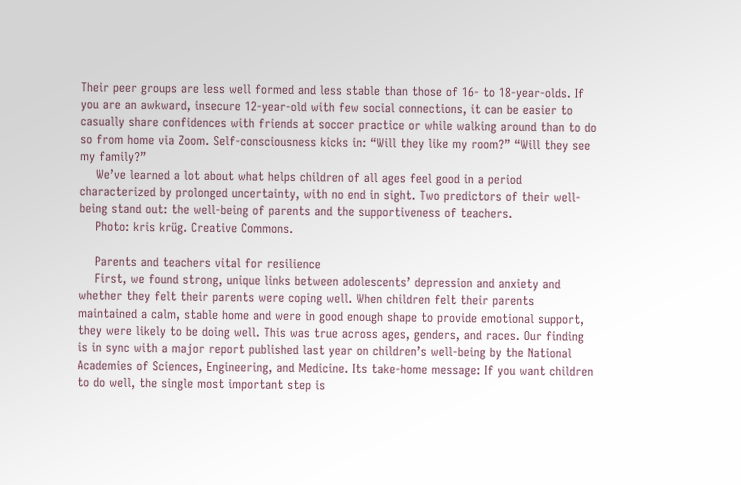Their peer groups are less well formed and less stable than those of 16- to 18-year-olds. If you are an awkward, insecure 12-year-old with few social connections, it can be easier to casually share confidences with friends at soccer practice or while walking around than to do so from home via Zoom. Self-consciousness kicks in: “Will they like my room?” “Will they see my family?”
    We’ve learned a lot about what helps children of all ages feel good in a period characterized by prolonged uncertainty, with no end in sight. Two predictors of their well-being stand out: the well-being of parents and the supportiveness of teachers.
    Photo: kris krüg. Creative Commons.

    Parents and teachers vital for resilience
    First, we found strong, unique links between adolescents’ depression and anxiety and whether they felt their parents were coping well. When children felt their parents maintained a calm, stable home and were in good enough shape to provide emotional support, they were likely to be doing well. This was true across ages, genders, and races. Our finding is in sync with a major report published last year on children’s well-being by the National Academies of Sciences, Engineering, and Medicine. Its take-home message: If you want children to do well, the single most important step is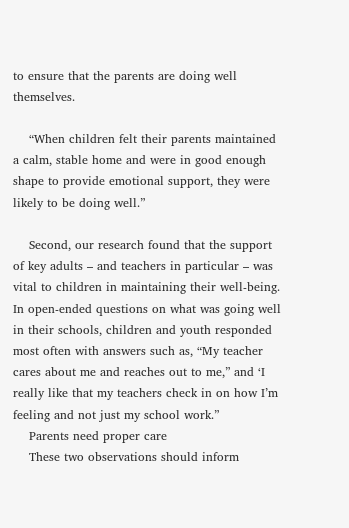to ensure that the parents are doing well themselves.

    “When children felt their parents maintained a calm, stable home and were in good enough shape to provide emotional support, they were likely to be doing well.”

    Second, our research found that the support of key adults – and teachers in particular – was vital to children in maintaining their well-being. In open-ended questions on what was going well in their schools, children and youth responded most often with answers such as, “My teacher cares about me and reaches out to me,” and ‘I really like that my teachers check in on how I’m feeling and not just my school work.”
    Parents need proper care
    These two observations should inform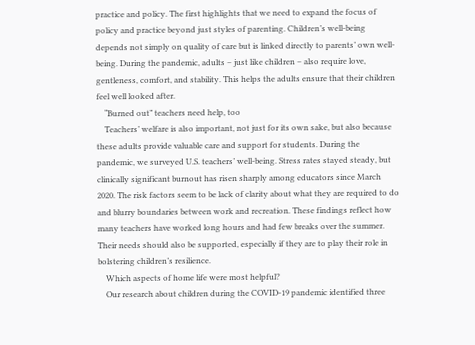practice and policy. The first highlights that we need to expand the focus of policy and practice beyond just styles of parenting. Children’s well-being depends not simply on quality of care but is linked directly to parents’ own well-being. During the pandemic, adults – just like children – also require love, gentleness, comfort, and stability. This helps the adults ensure that their children feel well looked after.
    “Burned out” teachers need help, too
    Teachers’ welfare is also important, not just for its own sake, but also because these adults provide valuable care and support for students. During the pandemic, we surveyed U.S. teachers’ well-being. Stress rates stayed steady, but clinically significant burnout has risen sharply among educators since March 2020. The risk factors seem to be lack of clarity about what they are required to do and blurry boundaries between work and recreation. These findings reflect how many teachers have worked long hours and had few breaks over the summer. Their needs should also be supported, especially if they are to play their role in bolstering children’s resilience.
    Which aspects of home life were most helpful?
    Our research about children during the COVID-19 pandemic identified three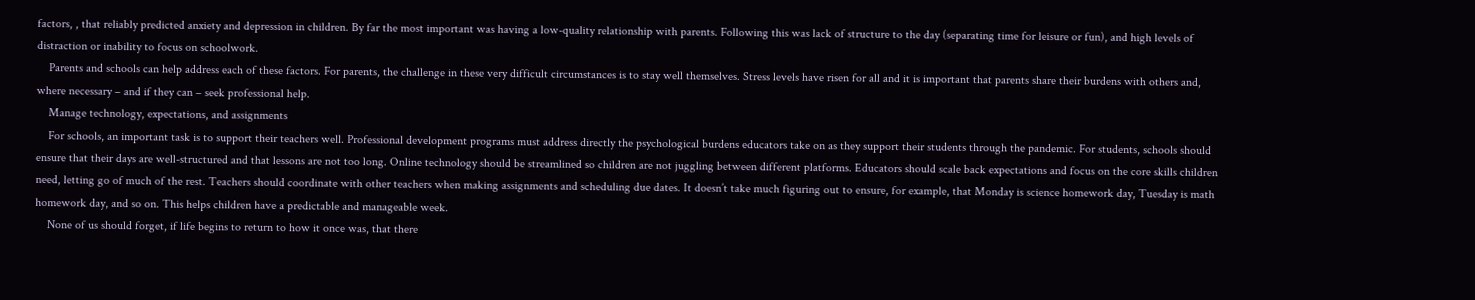factors, , that reliably predicted anxiety and depression in children. By far the most important was having a low-quality relationship with parents. Following this was lack of structure to the day (separating time for leisure or fun), and high levels of distraction or inability to focus on schoolwork.
    Parents and schools can help address each of these factors. For parents, the challenge in these very difficult circumstances is to stay well themselves. Stress levels have risen for all and it is important that parents share their burdens with others and, where necessary – and if they can – seek professional help.
    Manage technology, expectations, and assignments
    For schools, an important task is to support their teachers well. Professional development programs must address directly the psychological burdens educators take on as they support their students through the pandemic. For students, schools should ensure that their days are well-structured and that lessons are not too long. Online technology should be streamlined so children are not juggling between different platforms. Educators should scale back expectations and focus on the core skills children need, letting go of much of the rest. Teachers should coordinate with other teachers when making assignments and scheduling due dates. It doesn’t take much figuring out to ensure, for example, that Monday is science homework day, Tuesday is math homework day, and so on. This helps children have a predictable and manageable week.
    None of us should forget, if life begins to return to how it once was, that there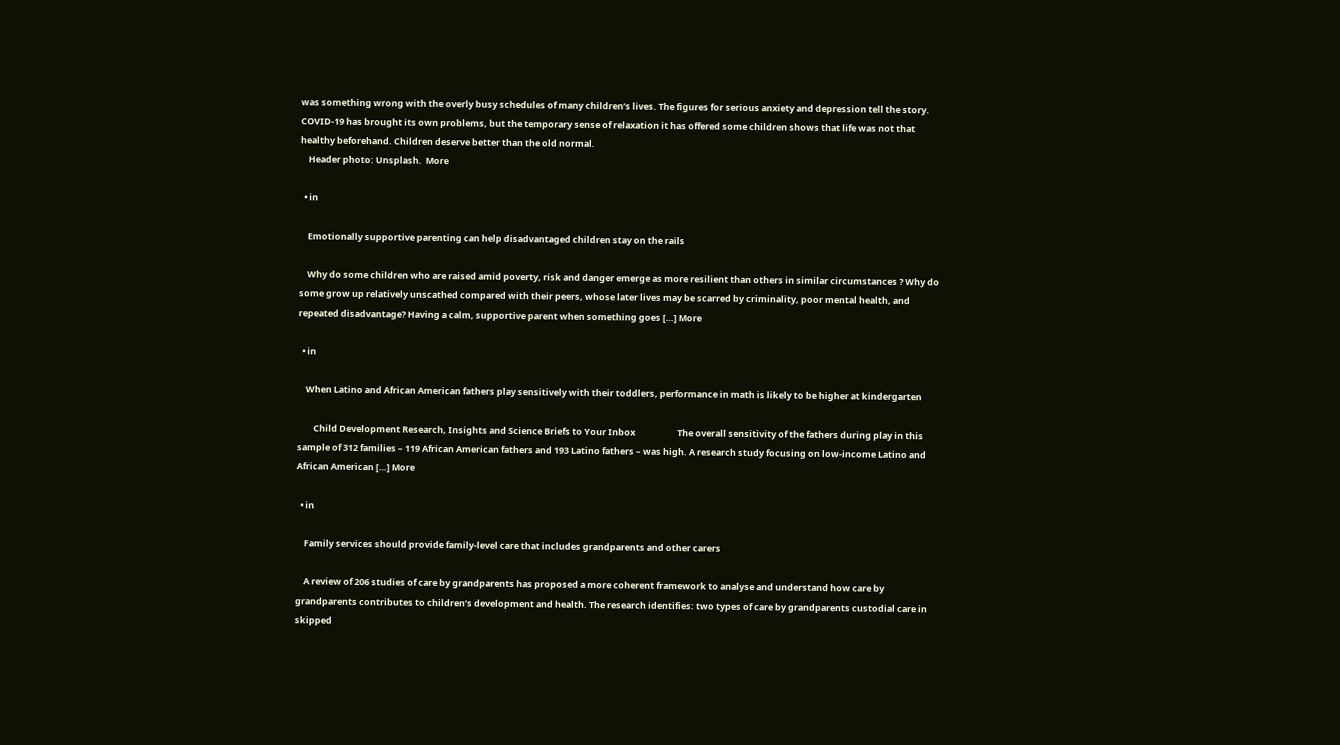was something wrong with the overly busy schedules of many children’s lives. The figures for serious anxiety and depression tell the story. COVID-19 has brought its own problems, but the temporary sense of relaxation it has offered some children shows that life was not that healthy beforehand. Children deserve better than the old normal.
    Header photo: Unsplash.  More

  • in

    Emotionally supportive parenting can help disadvantaged children stay on the rails

    Why do some children who are raised amid poverty, risk and danger emerge as more resilient than others in similar circumstances ? Why do some grow up relatively unscathed compared with their peers, whose later lives may be scarred by criminality, poor mental health, and repeated disadvantage? Having a calm, supportive parent when something goes […] More

  • in

    When Latino and African American fathers play sensitively with their toddlers, performance in math is likely to be higher at kindergarten

        Child Development Research, Insights and Science Briefs to Your Inbox                     The overall sensitivity of the fathers during play in this sample of 312 families – 119 African American fathers and 193 Latino fathers – was high. A research study focusing on low-income Latino and African American […] More

  • in

    Family services should provide family-level care that includes grandparents and other carers

    A review of 206 studies of care by grandparents has proposed a more coherent framework to analyse and understand how care by grandparents contributes to children’s development and health. The research identifies: two types of care by grandparents custodial care in skipped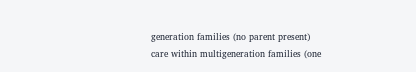generation families (no parent present) care within multigeneration families (one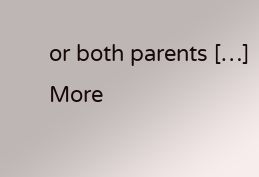or both parents […] More